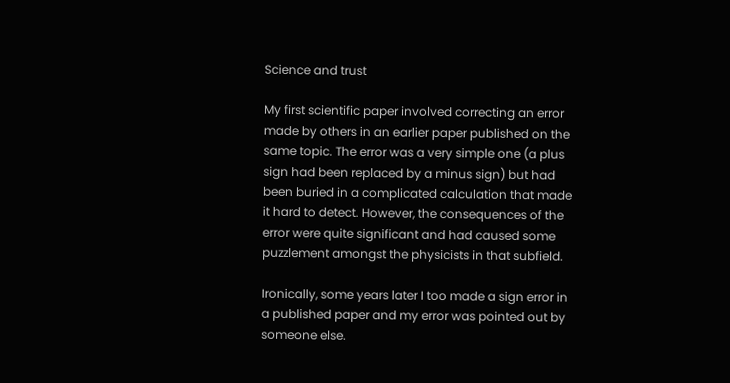Science and trust

My first scientific paper involved correcting an error made by others in an earlier paper published on the same topic. The error was a very simple one (a plus sign had been replaced by a minus sign) but had been buried in a complicated calculation that made it hard to detect. However, the consequences of the error were quite significant and had caused some puzzlement amongst the physicists in that subfield.

Ironically, some years later I too made a sign error in a published paper and my error was pointed out by someone else.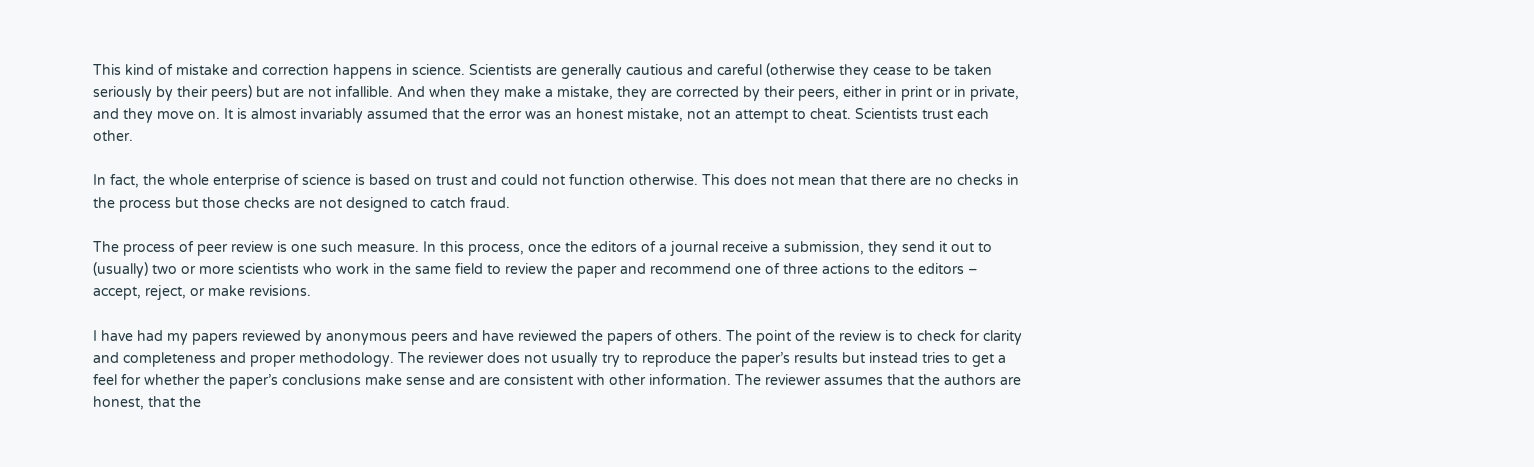This kind of mistake and correction happens in science. Scientists are generally cautious and careful (otherwise they cease to be taken seriously by their peers) but are not infallible. And when they make a mistake, they are corrected by their peers, either in print or in private, and they move on. It is almost invariably assumed that the error was an honest mistake, not an attempt to cheat. Scientists trust each other.

In fact, the whole enterprise of science is based on trust and could not function otherwise. This does not mean that there are no checks in the process but those checks are not designed to catch fraud.

The process of peer review is one such measure. In this process, once the editors of a journal receive a submission, they send it out to (usually) two or more scientists who work in the same field to review the paper and recommend one of three actions to the editors – accept, reject, or make revisions.

I have had my papers reviewed by anonymous peers and have reviewed the papers of others. The point of the review is to check for clarity and completeness and proper methodology. The reviewer does not usually try to reproduce the paper’s results but instead tries to get a feel for whether the paper’s conclusions make sense and are consistent with other information. The reviewer assumes that the authors are honest, that the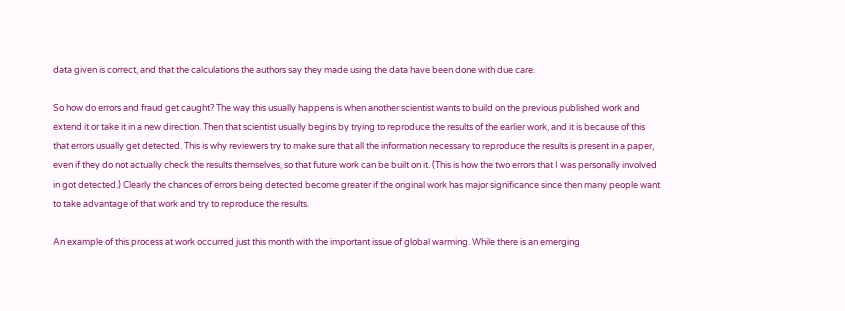data given is correct, and that the calculations the authors say they made using the data have been done with due care.

So how do errors and fraud get caught? The way this usually happens is when another scientist wants to build on the previous published work and extend it or take it in a new direction. Then that scientist usually begins by trying to reproduce the results of the earlier work, and it is because of this that errors usually get detected. This is why reviewers try to make sure that all the information necessary to reproduce the results is present in a paper, even if they do not actually check the results themselves, so that future work can be built on it. (This is how the two errors that I was personally involved in got detected.) Clearly the chances of errors being detected become greater if the original work has major significance since then many people want to take advantage of that work and try to reproduce the results.

An example of this process at work occurred just this month with the important issue of global warming. While there is an emerging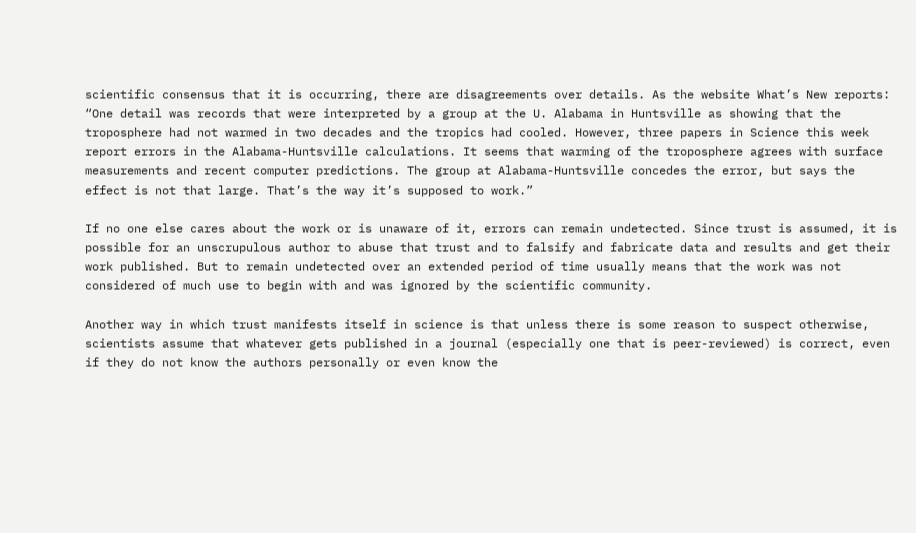scientific consensus that it is occurring, there are disagreements over details. As the website What’s New reports: “One detail was records that were interpreted by a group at the U. Alabama in Huntsville as showing that the troposphere had not warmed in two decades and the tropics had cooled. However, three papers in Science this week report errors in the Alabama-Huntsville calculations. It seems that warming of the troposphere agrees with surface measurements and recent computer predictions. The group at Alabama-Huntsville concedes the error, but says the effect is not that large. That’s the way it’s supposed to work.”

If no one else cares about the work or is unaware of it, errors can remain undetected. Since trust is assumed, it is possible for an unscrupulous author to abuse that trust and to falsify and fabricate data and results and get their work published. But to remain undetected over an extended period of time usually means that the work was not considered of much use to begin with and was ignored by the scientific community.

Another way in which trust manifests itself in science is that unless there is some reason to suspect otherwise, scientists assume that whatever gets published in a journal (especially one that is peer-reviewed) is correct, even if they do not know the authors personally or even know the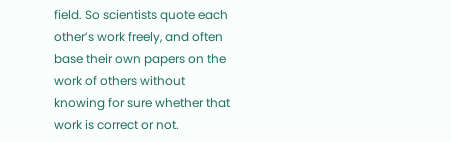field. So scientists quote each other’s work freely, and often base their own papers on the work of others without knowing for sure whether that work is correct or not.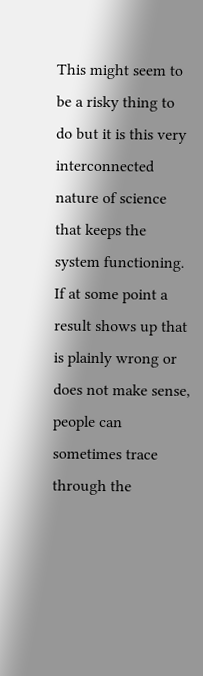This might seem to be a risky thing to do but it is this very interconnected nature of science that keeps the system functioning. If at some point a result shows up that is plainly wrong or does not make sense, people can sometimes trace through the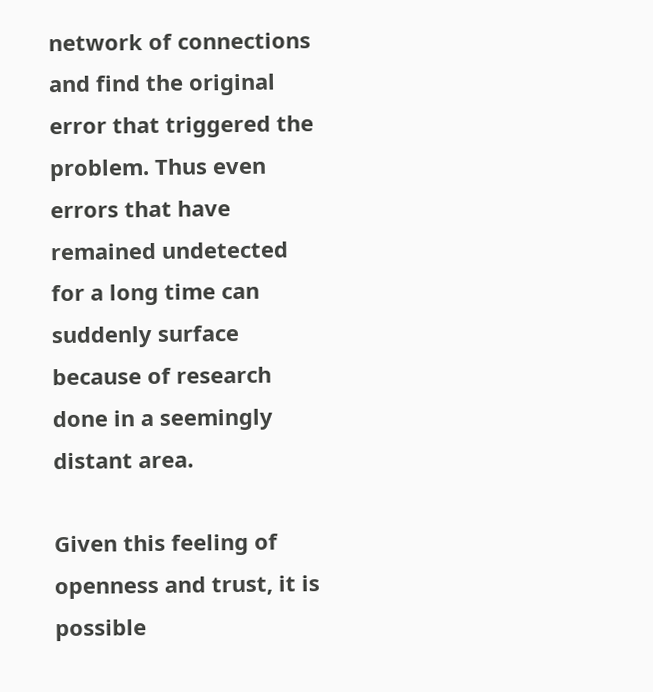network of connections and find the original error that triggered the problem. Thus even errors that have remained undetected for a long time can suddenly surface because of research done in a seemingly distant area.

Given this feeling of openness and trust, it is possible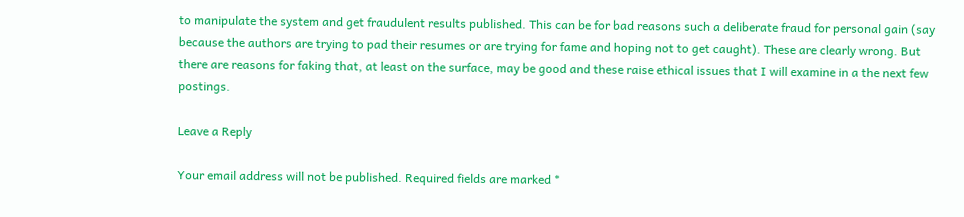to manipulate the system and get fraudulent results published. This can be for bad reasons such a deliberate fraud for personal gain (say because the authors are trying to pad their resumes or are trying for fame and hoping not to get caught). These are clearly wrong. But there are reasons for faking that, at least on the surface, may be good and these raise ethical issues that I will examine in a the next few postings.

Leave a Reply

Your email address will not be published. Required fields are marked *